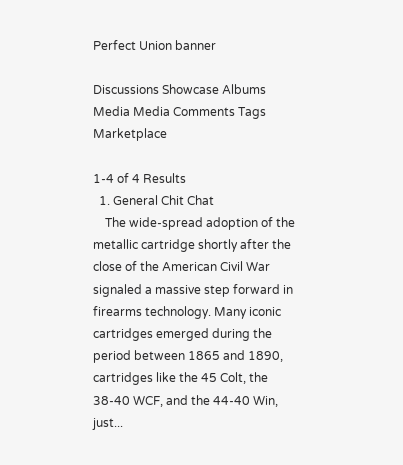Perfect Union banner

Discussions Showcase Albums Media Media Comments Tags Marketplace

1-4 of 4 Results
  1. General Chit Chat
    The wide-spread adoption of the metallic cartridge shortly after the close of the American Civil War signaled a massive step forward in firearms technology. Many iconic cartridges emerged during the period between 1865 and 1890, cartridges like the 45 Colt, the 38-40 WCF, and the 44-40 Win, just...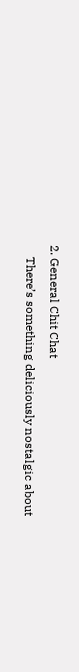2. General Chit Chat
    There’s something deliciously nostalgic about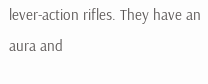lever-action rifles. They have an aura and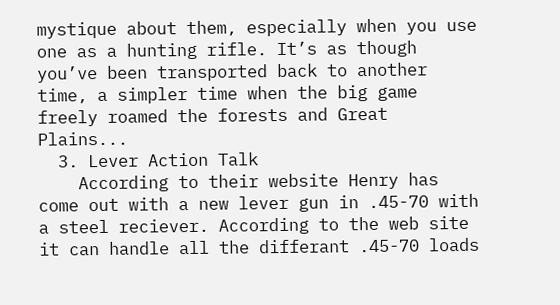mystique about them, especially when you use one as a hunting rifle. It’s as though you’ve been transported back to another time, a simpler time when the big game freely roamed the forests and Great Plains...
  3. Lever Action Talk
    According to their website Henry has come out with a new lever gun in .45-70 with a steel reciever. According to the web site it can handle all the differant .45-70 loads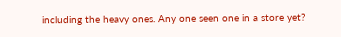including the heavy ones. Any one seen one in a store yet?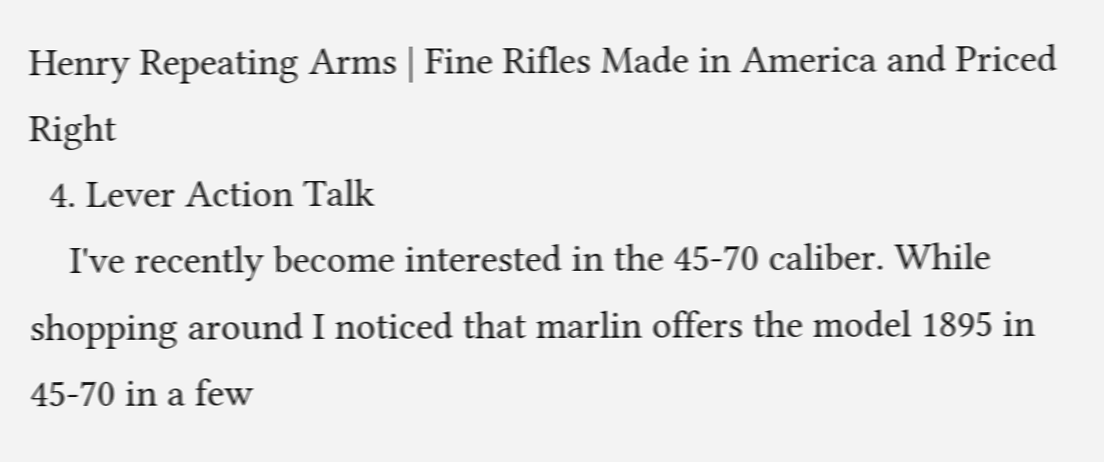Henry Repeating Arms | Fine Rifles Made in America and Priced Right
  4. Lever Action Talk
    I've recently become interested in the 45-70 caliber. While shopping around I noticed that marlin offers the model 1895 in 45-70 in a few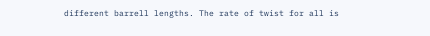different barrell lengths. The rate of twist for all is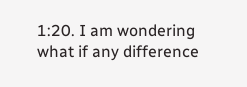1:20. I am wondering what if any difference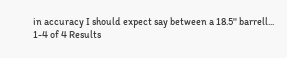in accuracy I should expect say between a 18.5'' barrell...
1-4 of 4 Results